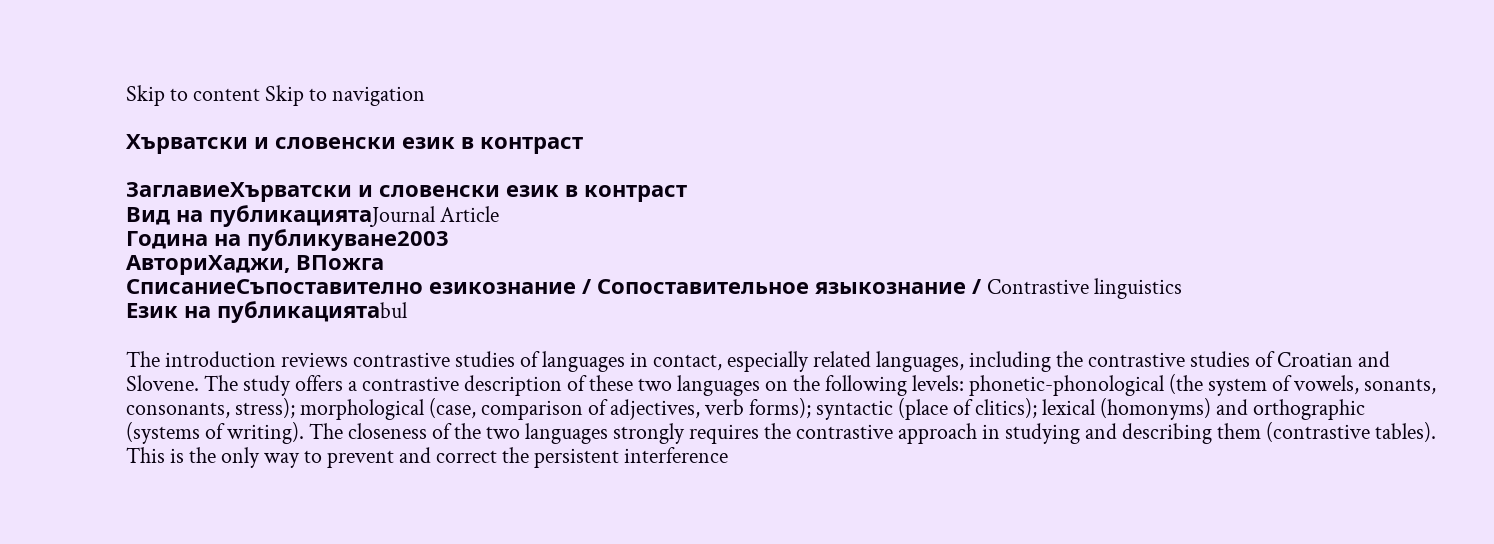Skip to content Skip to navigation

Хърватски и словенски език в контраст

ЗаглавиеХърватски и словенски език в контраст
Вид на публикациятаJournal Article
Година на публикуване2003
АвториХаджи, ВПожга
СписаниеСъпоставително езикознание / Сопоставительное языкознание / Contrastive linguistics
Език на публикациятаbul

The introduction reviews contrastive studies of languages in contact, especially related languages, including the contrastive studies of Croatian and Slovene. The study offers a contrastive description of these two languages on the following levels: phonetic-phonological (the system of vowels, sonants, consonants, stress); morphological (case, comparison of adjectives, verb forms); syntactic (place of clitics); lexical (homonyms) and orthographic (systems of writing). The closeness of the two languages strongly requires the contrastive approach in studying and describing them (contrastive tables). This is the only way to prevent and correct the persistent interference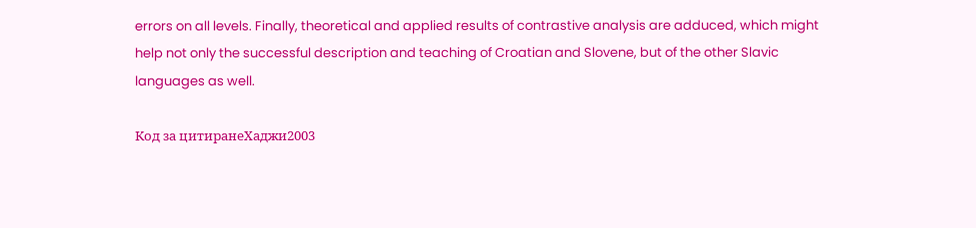errors on all levels. Finally, theoretical and applied results of contrastive analysis are adduced, which might help not only the successful description and teaching of Croatian and Slovene, but of the other Slavic languages as well.

Код за цитиранеХаджи2003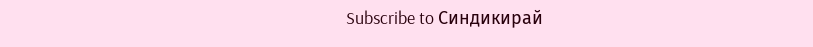Subscribe to Синдикирай